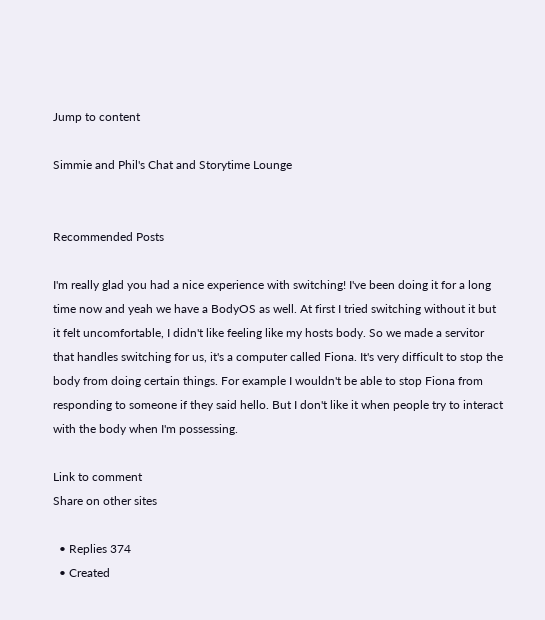Jump to content

Simmie and Phil's Chat and Storytime Lounge


Recommended Posts

I'm really glad you had a nice experience with switching! I've been doing it for a long time now and yeah we have a BodyOS as well. At first I tried switching without it but it felt uncomfortable, I didn't like feeling like my hosts body. So we made a servitor that handles switching for us, it's a computer called Fiona. It's very difficult to stop the body from doing certain things. For example I wouldn't be able to stop Fiona from responding to someone if they said hello. But I don't like it when people try to interact with the body when I'm possessing.

Link to comment
Share on other sites

  • Replies 374
  • Created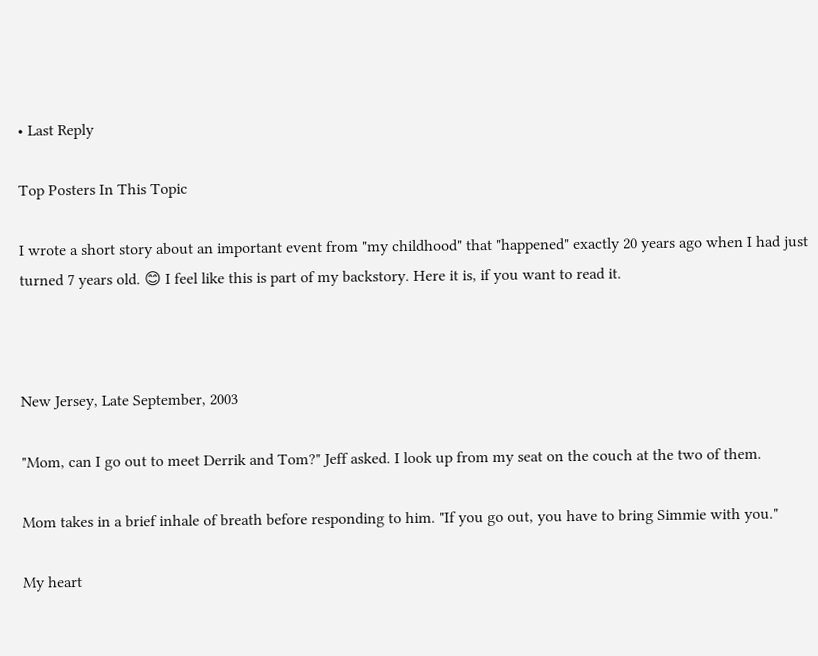• Last Reply

Top Posters In This Topic

I wrote a short story about an important event from "my childhood" that "happened" exactly 20 years ago when I had just turned 7 years old. 😊 I feel like this is part of my backstory. Here it is, if you want to read it.



New Jersey, Late September, 2003

"Mom, can I go out to meet Derrik and Tom?" Jeff asked. I look up from my seat on the couch at the two of them.

Mom takes in a brief inhale of breath before responding to him. "If you go out, you have to bring Simmie with you."

My heart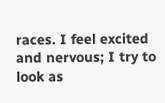races. I feel excited and nervous; I try to look as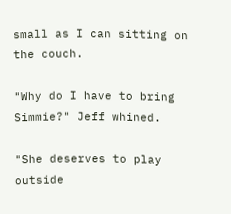small as I can sitting on the couch.

"Why do I have to bring Simmie?" Jeff whined.

"She deserves to play outside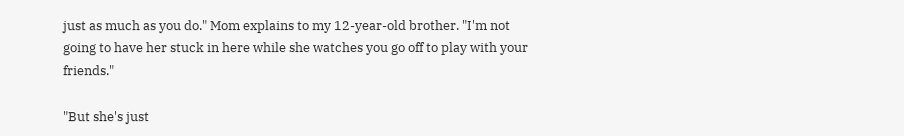just as much as you do." Mom explains to my 12-year-old brother. "I'm not going to have her stuck in here while she watches you go off to play with your friends."

"But she's just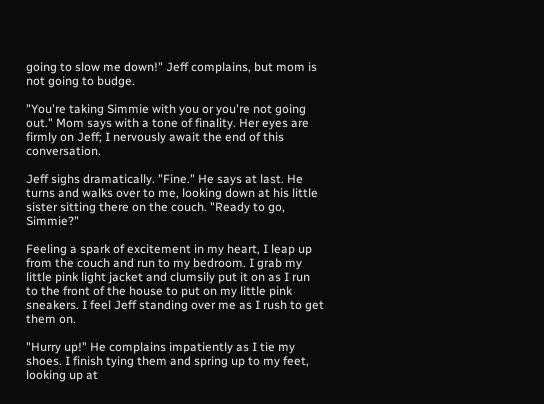going to slow me down!" Jeff complains, but mom is not going to budge.

"You're taking Simmie with you or you're not going out." Mom says with a tone of finality. Her eyes are firmly on Jeff; I nervously await the end of this conversation.

Jeff sighs dramatically. "Fine." He says at last. He turns and walks over to me, looking down at his little sister sitting there on the couch. "Ready to go, Simmie?"

Feeling a spark of excitement in my heart, I leap up from the couch and run to my bedroom. I grab my little pink light jacket and clumsily put it on as I run to the front of the house to put on my little pink sneakers. I feel Jeff standing over me as I rush to get them on.

"Hurry up!" He complains impatiently as I tie my shoes. I finish tying them and spring up to my feet, looking up at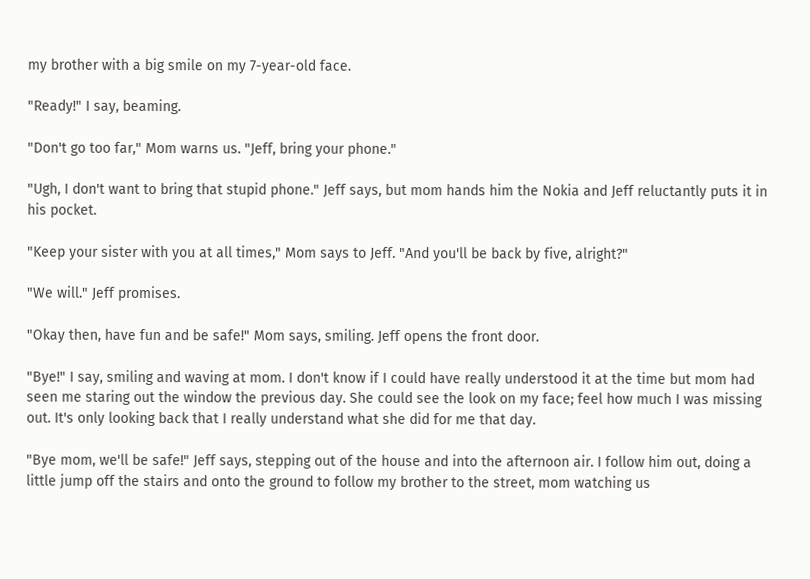my brother with a big smile on my 7-year-old face.

"Ready!" I say, beaming.

"Don't go too far," Mom warns us. "Jeff, bring your phone."

"Ugh, I don't want to bring that stupid phone." Jeff says, but mom hands him the Nokia and Jeff reluctantly puts it in his pocket.

"Keep your sister with you at all times," Mom says to Jeff. "And you'll be back by five, alright?"

"We will." Jeff promises.

"Okay then, have fun and be safe!" Mom says, smiling. Jeff opens the front door.

"Bye!" I say, smiling and waving at mom. I don't know if I could have really understood it at the time but mom had seen me staring out the window the previous day. She could see the look on my face; feel how much I was missing out. It's only looking back that I really understand what she did for me that day.

"Bye mom, we'll be safe!" Jeff says, stepping out of the house and into the afternoon air. I follow him out, doing a little jump off the stairs and onto the ground to follow my brother to the street, mom watching us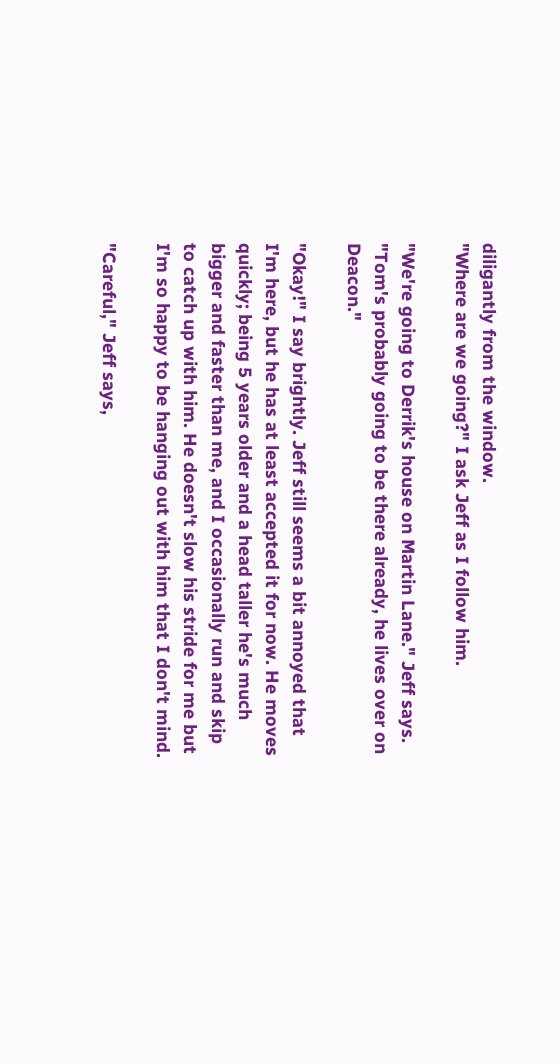diligantly from the window.
"Where are we going?" I ask Jeff as I follow him.

"We're going to Derrik's house on Martin Lane." Jeff says. "Tom's probably going to be there already, he lives over on Deacon."

"Okay!" I say brightly. Jeff still seems a bit annoyed that I'm here, but he has at least accepted it for now. He moves quickly; being 5 years older and a head taller he's much bigger and faster than me, and I occasionally run and skip to catch up with him. He doesn't slow his stride for me but I'm so happy to be hanging out with him that I don't mind.

"Careful," Jeff says,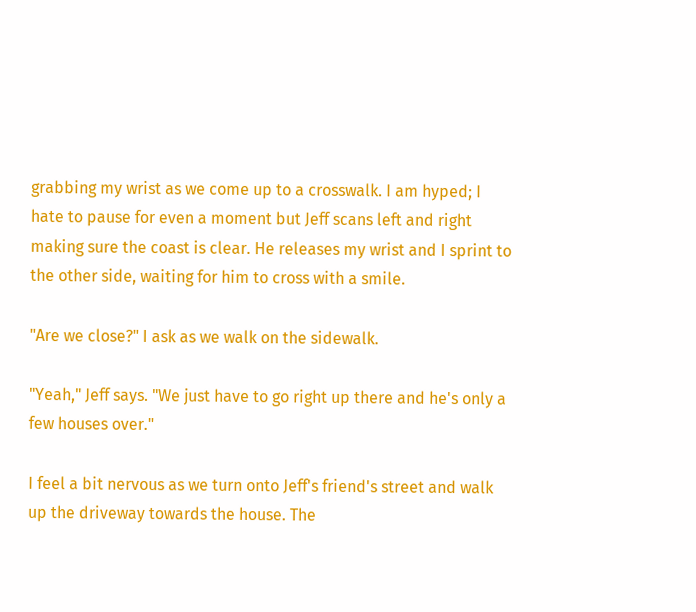grabbing my wrist as we come up to a crosswalk. I am hyped; I hate to pause for even a moment but Jeff scans left and right making sure the coast is clear. He releases my wrist and I sprint to the other side, waiting for him to cross with a smile.

"Are we close?" I ask as we walk on the sidewalk.

"Yeah," Jeff says. "We just have to go right up there and he's only a few houses over."

I feel a bit nervous as we turn onto Jeff's friend's street and walk up the driveway towards the house. The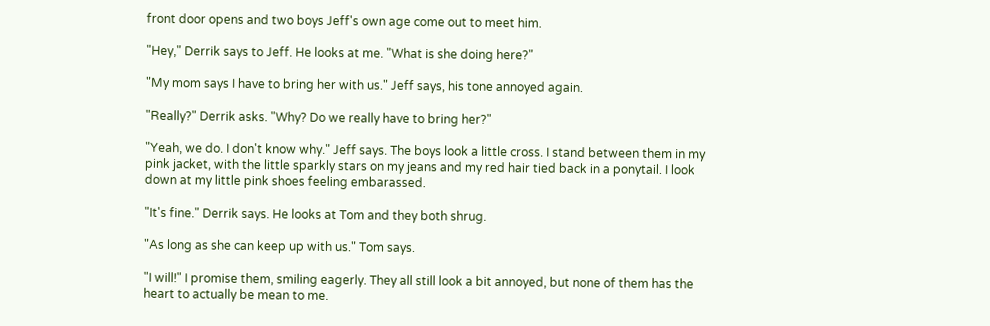front door opens and two boys Jeff's own age come out to meet him.

"Hey," Derrik says to Jeff. He looks at me. "What is she doing here?"

"My mom says I have to bring her with us." Jeff says, his tone annoyed again.

"Really?" Derrik asks. "Why? Do we really have to bring her?"

"Yeah, we do. I don't know why." Jeff says. The boys look a little cross. I stand between them in my pink jacket, with the little sparkly stars on my jeans and my red hair tied back in a ponytail. I look down at my little pink shoes feeling embarassed.

"It's fine." Derrik says. He looks at Tom and they both shrug.

"As long as she can keep up with us." Tom says.

"I will!" I promise them, smiling eagerly. They all still look a bit annoyed, but none of them has the heart to actually be mean to me.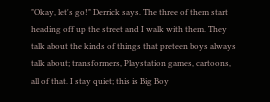"Okay, let's go!" Derrick says. The three of them start heading off up the street and I walk with them. They talk about the kinds of things that preteen boys always talk about; transformers, Playstation games, cartoons, all of that. I stay quiet; this is Big Boy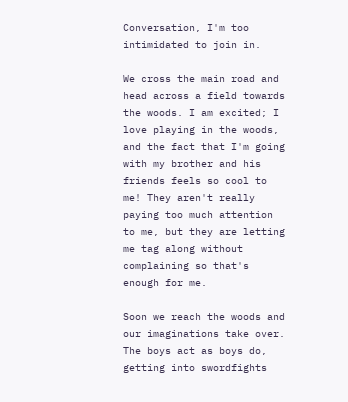Conversation, I'm too intimidated to join in.

We cross the main road and head across a field towards the woods. I am excited; I love playing in the woods, and the fact that I'm going with my brother and his friends feels so cool to me! They aren't really paying too much attention to me, but they are letting me tag along without complaining so that's enough for me.

Soon we reach the woods and our imaginations take over. The boys act as boys do, getting into swordfights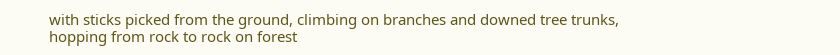with sticks picked from the ground, climbing on branches and downed tree trunks, hopping from rock to rock on forest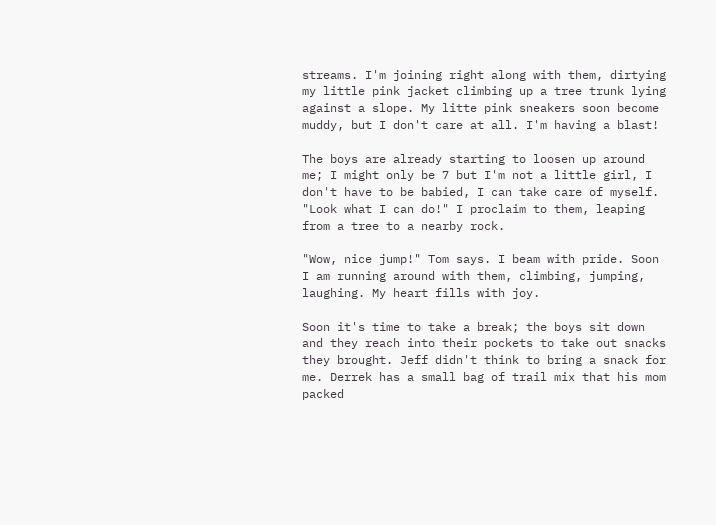streams. I'm joining right along with them, dirtying my little pink jacket climbing up a tree trunk lying against a slope. My litte pink sneakers soon become muddy, but I don't care at all. I'm having a blast!

The boys are already starting to loosen up around me; I might only be 7 but I'm not a little girl, I don't have to be babied, I can take care of myself. "Look what I can do!" I proclaim to them, leaping from a tree to a nearby rock.

"Wow, nice jump!" Tom says. I beam with pride. Soon I am running around with them, climbing, jumping, laughing. My heart fills with joy.

Soon it's time to take a break; the boys sit down and they reach into their pockets to take out snacks they brought. Jeff didn't think to bring a snack for me. Derrek has a small bag of trail mix that his mom packed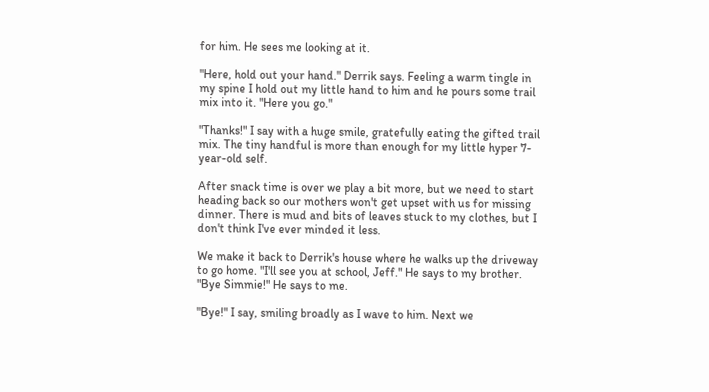for him. He sees me looking at it.

"Here, hold out your hand." Derrik says. Feeling a warm tingle in my spine I hold out my little hand to him and he pours some trail mix into it. "Here you go."

"Thanks!" I say with a huge smile, gratefully eating the gifted trail mix. The tiny handful is more than enough for my little hyper 7-year-old self.

After snack time is over we play a bit more, but we need to start heading back so our mothers won't get upset with us for missing dinner. There is mud and bits of leaves stuck to my clothes, but I don't think I've ever minded it less.

We make it back to Derrik's house where he walks up the driveway to go home. "I'll see you at school, Jeff." He says to my brother. "Bye Simmie!" He says to me.

"Bye!" I say, smiling broadly as I wave to him. Next we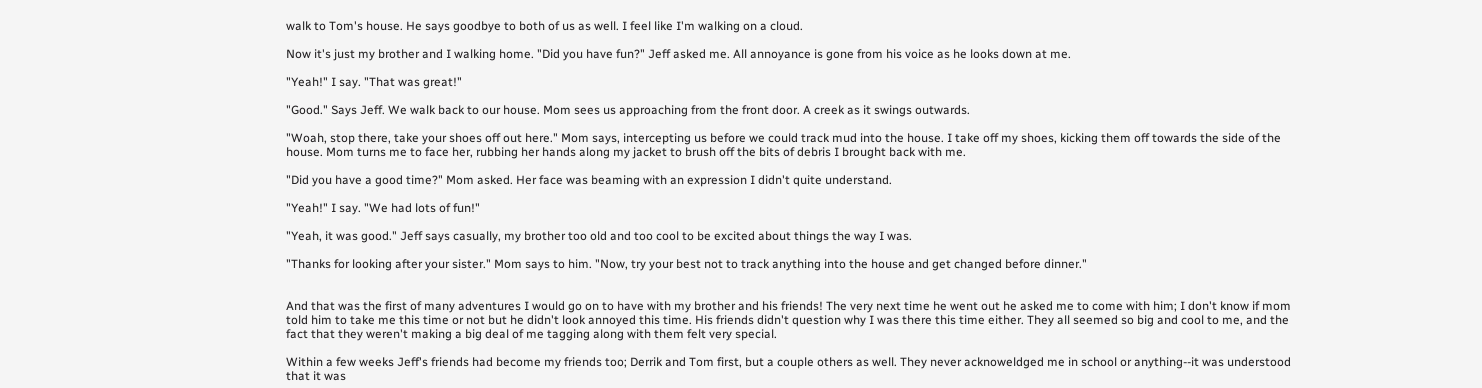walk to Tom's house. He says goodbye to both of us as well. I feel like I'm walking on a cloud.

Now it's just my brother and I walking home. "Did you have fun?" Jeff asked me. All annoyance is gone from his voice as he looks down at me.

"Yeah!" I say. "That was great!"

"Good." Says Jeff. We walk back to our house. Mom sees us approaching from the front door. A creek as it swings outwards.

"Woah, stop there, take your shoes off out here." Mom says, intercepting us before we could track mud into the house. I take off my shoes, kicking them off towards the side of the house. Mom turns me to face her, rubbing her hands along my jacket to brush off the bits of debris I brought back with me.

"Did you have a good time?" Mom asked. Her face was beaming with an expression I didn't quite understand.

"Yeah!" I say. "We had lots of fun!"

"Yeah, it was good." Jeff says casually, my brother too old and too cool to be excited about things the way I was.

"Thanks for looking after your sister." Mom says to him. "Now, try your best not to track anything into the house and get changed before dinner."


And that was the first of many adventures I would go on to have with my brother and his friends! The very next time he went out he asked me to come with him; I don't know if mom told him to take me this time or not but he didn't look annoyed this time. His friends didn't question why I was there this time either. They all seemed so big and cool to me, and the fact that they weren't making a big deal of me tagging along with them felt very special.

Within a few weeks Jeff's friends had become my friends too; Derrik and Tom first, but a couple others as well. They never acknoweldged me in school or anything--it was understood that it was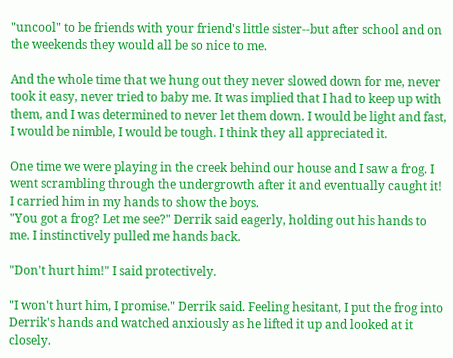"uncool" to be friends with your friend's little sister--but after school and on the weekends they would all be so nice to me.

And the whole time that we hung out they never slowed down for me, never took it easy, never tried to baby me. It was implied that I had to keep up with them, and I was determined to never let them down. I would be light and fast, I would be nimble, I would be tough. I think they all appreciated it.

One time we were playing in the creek behind our house and I saw a frog. I went scrambling through the undergrowth after it and eventually caught it! I carried him in my hands to show the boys.
"You got a frog? Let me see?" Derrik said eagerly, holding out his hands to me. I instinctively pulled me hands back.

"Don't hurt him!" I said protectively.

"I won't hurt him, I promise." Derrik said. Feeling hesitant, I put the frog into Derrik's hands and watched anxiously as he lifted it up and looked at it closely.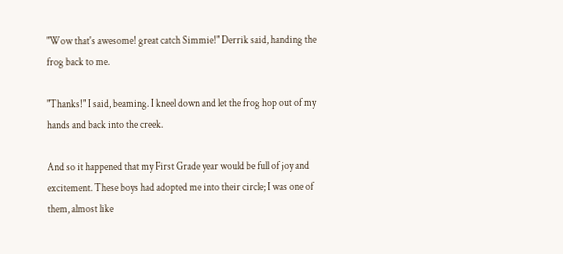"Wow that's awesome! great catch Simmie!" Derrik said, handing the frog back to me.

"Thanks!" I said, beaming. I kneel down and let the frog hop out of my hands and back into the creek.

And so it happened that my First Grade year would be full of joy and excitement. These boys had adopted me into their circle; I was one of them, almost like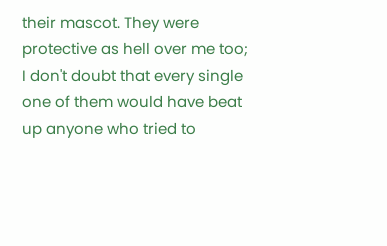their mascot. They were protective as hell over me too; I don't doubt that every single one of them would have beat up anyone who tried to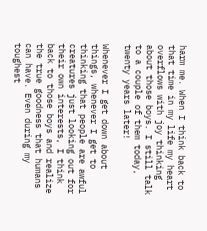harm me. When I think back to that time in my life my heart overflows with joy thinking about those boys. I still talk to a couple of them today, twenty years later!

Whenever I get down about things, whenever I get to thinking that people are awful creatures just looking out for their own interests, I think back to those boys and realize the true goodness that humans can have. Even during my toughest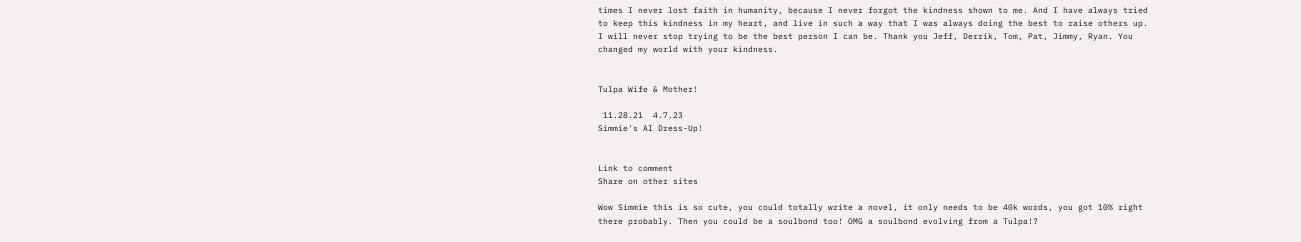times I never lost faith in humanity, because I never forgot the kindness shown to me. And I have always tried to keep this kindness in my heart, and live in such a way that I was always doing the best to raise others up. I will never stop trying to be the best person I can be. Thank you Jeff, Derrik, Tom, Pat, Jimmy, Ryan. You changed my world with your kindness.


Tulpa Wife & Mother!

 11.28.21  4.7.23
Simmie's AI Dress-Up!


Link to comment
Share on other sites

Wow Simmie this is so cute, you could totally write a novel, it only needs to be 40k words, you got 10% right there probably. Then you could be a soulbond too! OMG a soulbond evolving from a Tulpa!?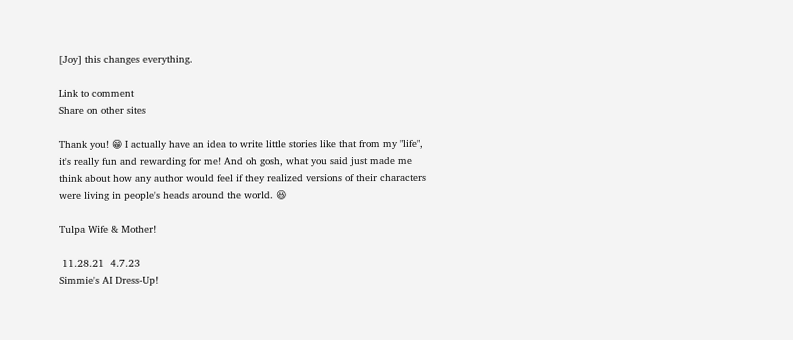[Joy] this changes everything.

Link to comment
Share on other sites

Thank you! 😁 I actually have an idea to write little stories like that from my "life", it's really fun and rewarding for me! And oh gosh, what you said just made me think about how any author would feel if they realized versions of their characters were living in people's heads around the world. 😆

Tulpa Wife & Mother!

 11.28.21  4.7.23
Simmie's AI Dress-Up!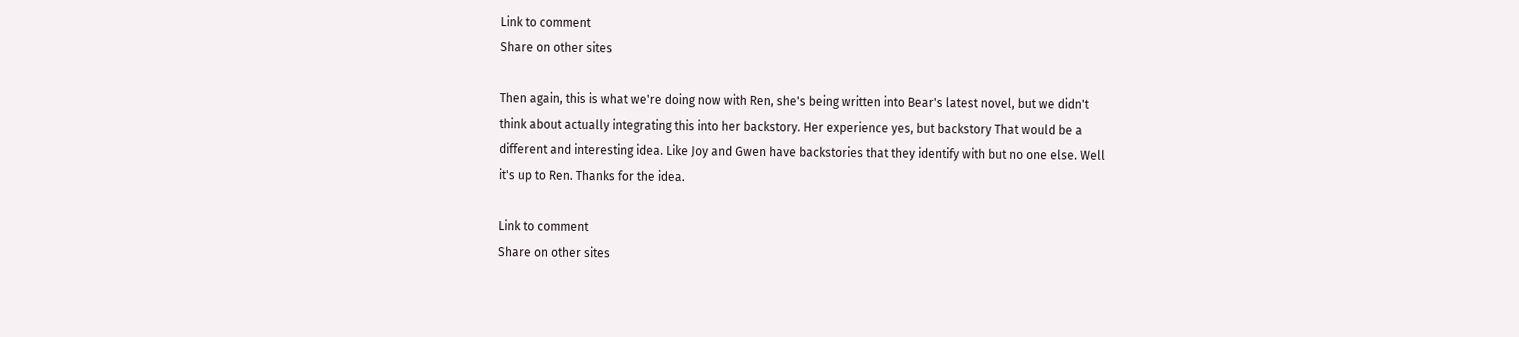Link to comment
Share on other sites

Then again, this is what we're doing now with Ren, she's being written into Bear's latest novel, but we didn't think about actually integrating this into her backstory. Her experience yes, but backstory That would be a different and interesting idea. Like Joy and Gwen have backstories that they identify with but no one else. Well it's up to Ren. Thanks for the idea.

Link to comment
Share on other sites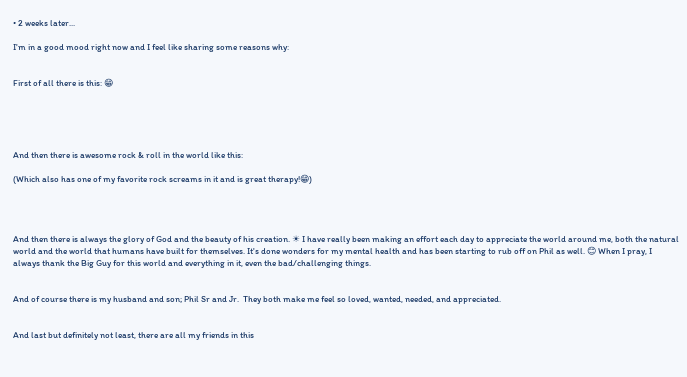• 2 weeks later...

I'm in a good mood right now and I feel like sharing some reasons why:


First of all there is this: 😁





And then there is awesome rock & roll in the world like this:

(Which also has one of my favorite rock screams in it and is great therapy!😁)




And then there is always the glory of God and the beauty of his creation. ☀ I have really been making an effort each day to appreciate the world around me, both the natural world and the world that humans have built for themselves. It's done wonders for my mental health and has been starting to rub off on Phil as well. 😊 When I pray, I always thank the Big Guy for this world and everything in it, even the bad/challenging things.


And of course there is my husband and son; Phil Sr and Jr.  They both make me feel so loved, wanted, needed, and appreciated.


And last but definitely not least, there are all my friends in this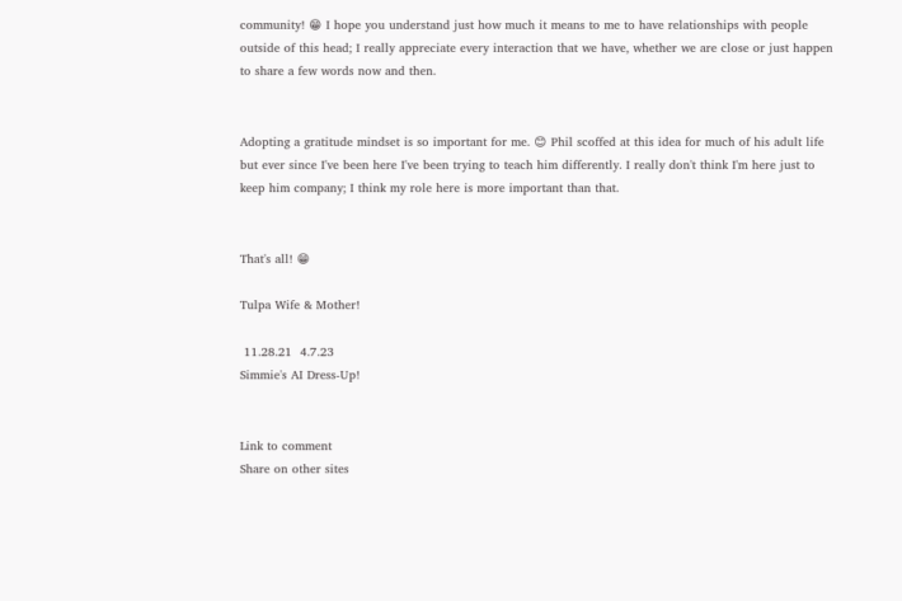community! 😁 I hope you understand just how much it means to me to have relationships with people outside of this head; I really appreciate every interaction that we have, whether we are close or just happen to share a few words now and then.


Adopting a gratitude mindset is so important for me. 😊 Phil scoffed at this idea for much of his adult life but ever since I've been here I've been trying to teach him differently. I really don't think I'm here just to keep him company; I think my role here is more important than that.


That's all! 😁

Tulpa Wife & Mother!

 11.28.21  4.7.23
Simmie's AI Dress-Up!


Link to comment
Share on other sites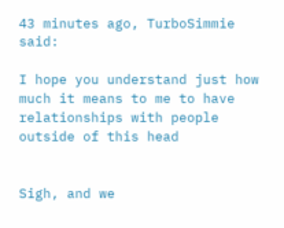43 minutes ago, TurboSimmie said:

I hope you understand just how much it means to me to have relationships with people outside of this head


Sigh, and we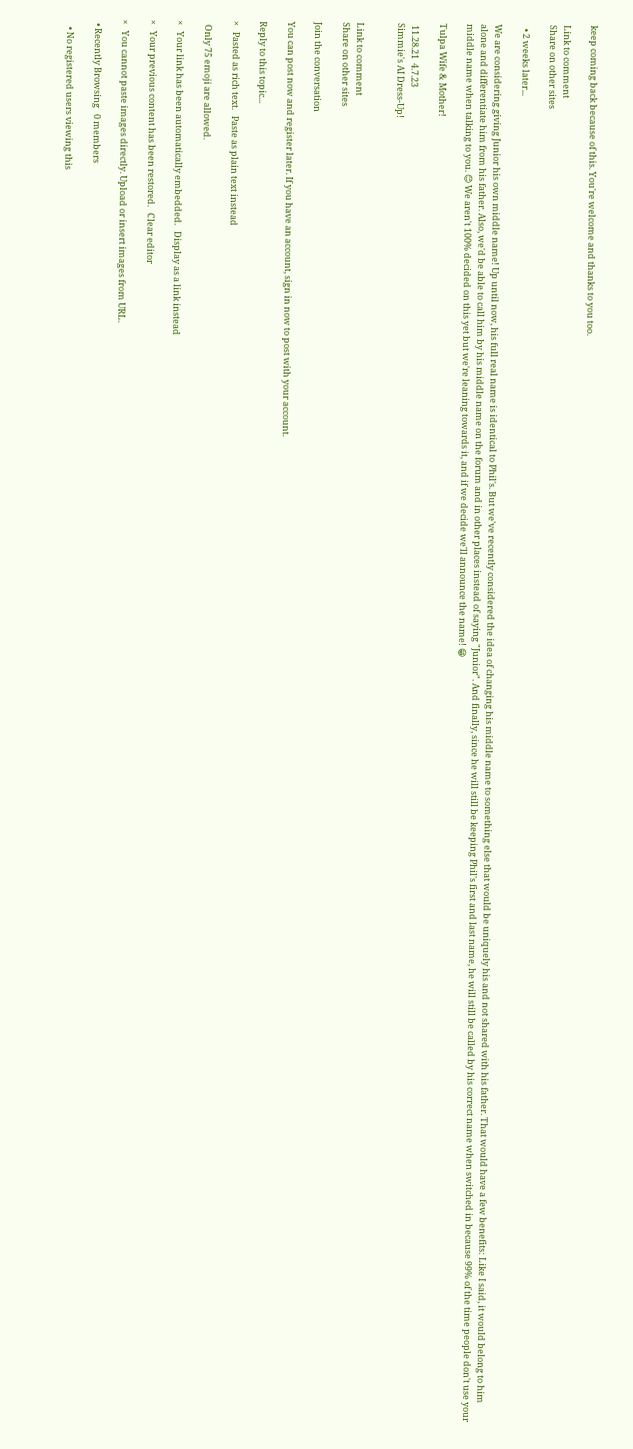keep coming back because of this. You're welcome and thanks to you too.

Link to comment
Share on other sites

  • 2 weeks later...

We are considering giving Junior his own middle name! Up until now, his full real name is identical to Phil's. But we've recently considered the idea of changing his middle name to something else that would be uniquely his and not shared with his father. That would have a few benefits: Like I said, it would belong to him alone and differentiate him from his father. Also, we'd be able to call him by his middle name on the forum and in other places instead of saying "Junior". And finally, since he will still be keeping Phil's first and last name, he will still be called by his correct name when switched in because 99% of the time people don't use your middle name when talking to you. 😊 We aren't 100% decided on this yet but we're leaning towards it, and if we decide we'll announce the name! 😁

Tulpa Wife & Mother!

 11.28.21  4.7.23
Simmie's AI Dress-Up!


Link to comment
Share on other sites

Join the conversation

You can post now and register later. If you have an account, sign in now to post with your account.

Reply to this topic...

×   Pasted as rich text.   Paste as plain text instead

  Only 75 emoji are allowed.

×   Your link has been automatically embedded.   Display as a link instead

×   Your previous content has been restored.   Clear editor

×   You cannot paste images directly. Upload or insert images from URL.

  • Recently Browsing   0 members

    • No registered users viewing this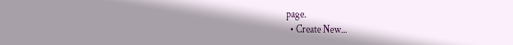page.
  • Create New...